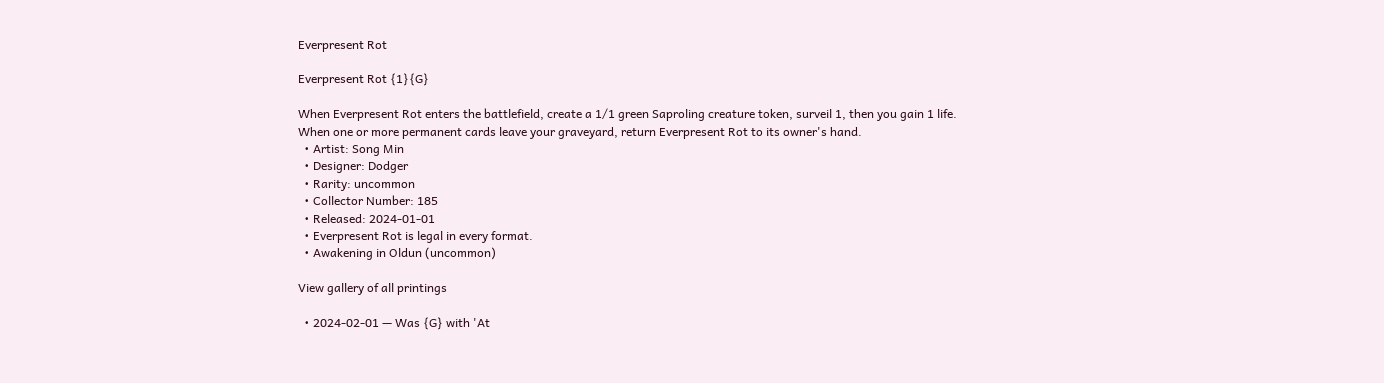Everpresent Rot

Everpresent Rot {1}{G}

When Everpresent Rot enters the battlefield, create a 1/1 green Saproling creature token, surveil 1, then you gain 1 life.
When one or more permanent cards leave your graveyard, return Everpresent Rot to its owner's hand.
  • Artist: Song Min
  • Designer: Dodger
  • Rarity: uncommon
  • Collector Number: 185
  • Released: 2024-01-01
  • Everpresent Rot is legal in every format.
  • Awakening in Oldun (uncommon)

View gallery of all printings

  • 2024-02-01 — Was {G} with 'At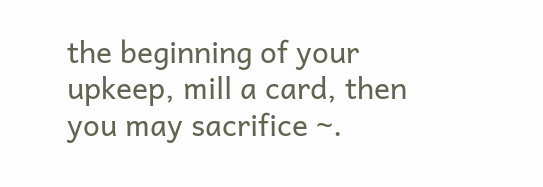the beginning of your upkeep, mill a card, then you may sacrifice ~.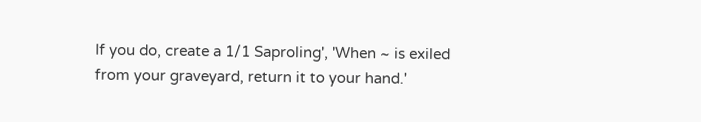If you do, create a 1/1 Saproling', 'When ~ is exiled from your graveyard, return it to your hand.'